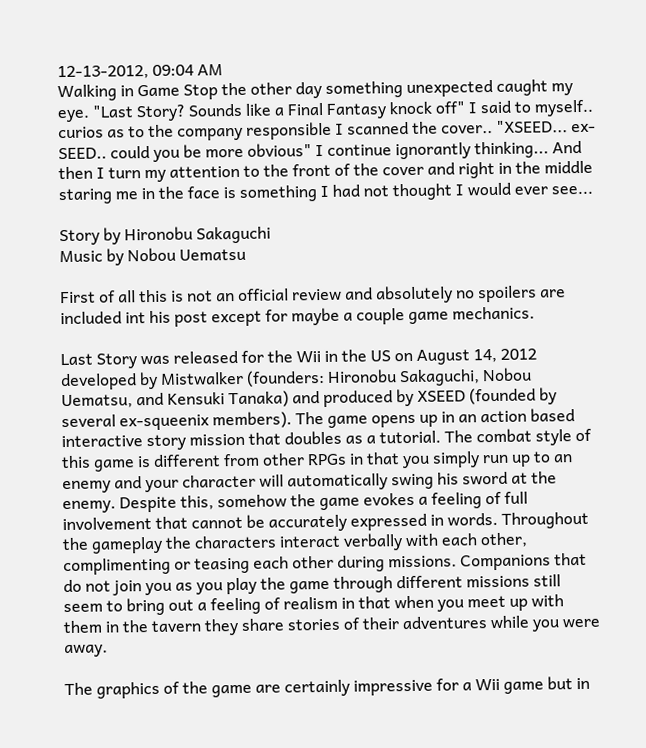12-13-2012, 09:04 AM
Walking in Game Stop the other day something unexpected caught my eye. "Last Story? Sounds like a Final Fantasy knock off" I said to myself.. curios as to the company responsible I scanned the cover.. "XSEED... ex-SEED.. could you be more obvious" I continue ignorantly thinking... And then I turn my attention to the front of the cover and right in the middle staring me in the face is something I had not thought I would ever see...

Story by Hironobu Sakaguchi
Music by Nobou Uematsu

First of all this is not an official review and absolutely no spoilers are included int his post except for maybe a couple game mechanics.

Last Story was released for the Wii in the US on August 14, 2012 developed by Mistwalker (founders: Hironobu Sakaguchi, Nobou Uematsu, and Kensuki Tanaka) and produced by XSEED (founded by several ex-squeenix members). The game opens up in an action based interactive story mission that doubles as a tutorial. The combat style of this game is different from other RPGs in that you simply run up to an enemy and your character will automatically swing his sword at the enemy. Despite this, somehow the game evokes a feeling of full involvement that cannot be accurately expressed in words. Throughout the gameplay the characters interact verbally with each other, complimenting or teasing each other during missions. Companions that do not join you as you play the game through different missions still seem to bring out a feeling of realism in that when you meet up with them in the tavern they share stories of their adventures while you were away.

The graphics of the game are certainly impressive for a Wii game but in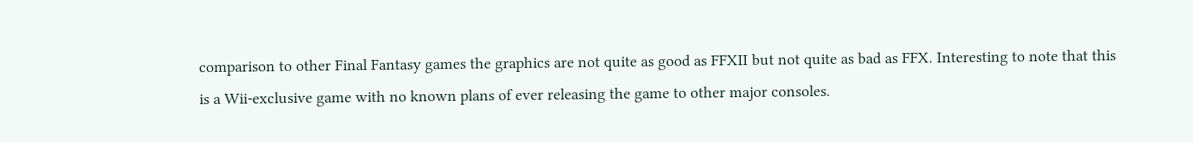comparison to other Final Fantasy games the graphics are not quite as good as FFXII but not quite as bad as FFX. Interesting to note that this is a Wii-exclusive game with no known plans of ever releasing the game to other major consoles.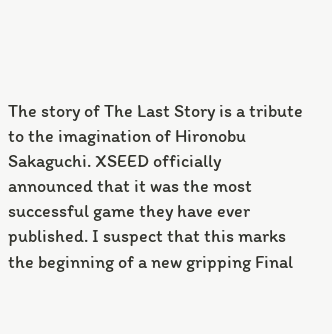The story of The Last Story is a tribute to the imagination of Hironobu Sakaguchi. XSEED officially announced that it was the most successful game they have ever published. I suspect that this marks the beginning of a new gripping Final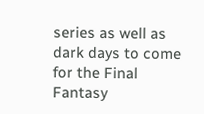series as well as dark days to come for the Final Fantasy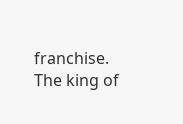franchise. The king of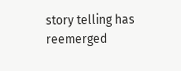story telling has reemerged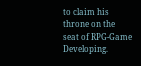to claim his throne on the seat of RPG-Game Developing.